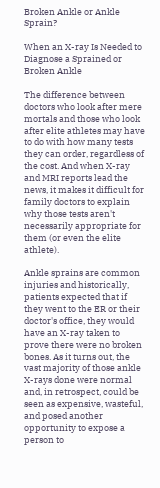Broken Ankle or Ankle Sprain?

When an X-ray Is Needed to Diagnose a Sprained or Broken Ankle

The difference between doctors who look after mere mortals and those who look after elite athletes may have to do with how many tests they can order, regardless of the cost. And when X-ray and MRI reports lead the news, it makes it difficult for family doctors to explain why those tests aren't necessarily appropriate for them (or even the elite athlete).

Ankle sprains are common injuries and historically, patients expected that if they went to the ER or their doctor's office, they would have an X-ray taken to prove there were no broken bones. As it turns out, the vast majority of those ankle X-rays done were normal and, in retrospect, could be seen as expensive, wasteful, and posed another opportunity to expose a person to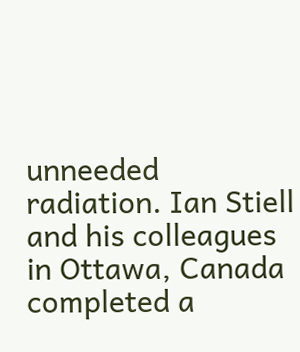unneeded radiation. Ian Stiell and his colleagues in Ottawa, Canada completed a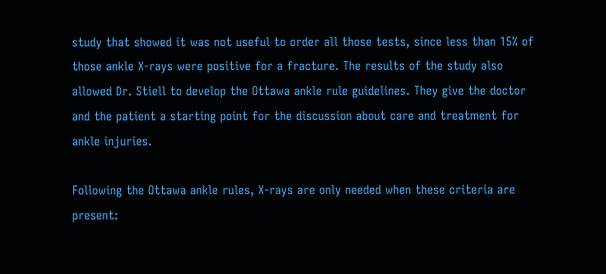study that showed it was not useful to order all those tests, since less than 15% of those ankle X-rays were positive for a fracture. The results of the study also allowed Dr. Stiell to develop the Ottawa ankle rule guidelines. They give the doctor and the patient a starting point for the discussion about care and treatment for ankle injuries.

Following the Ottawa ankle rules, X-rays are only needed when these criteria are present: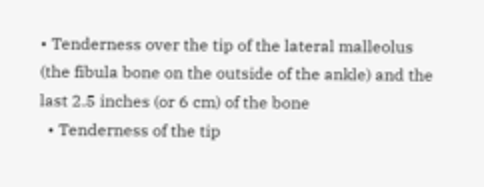• Tenderness over the tip of the lateral malleolus (the fibula bone on the outside of the ankle) and the last 2.5 inches (or 6 cm) of the bone
  • Tenderness of the tip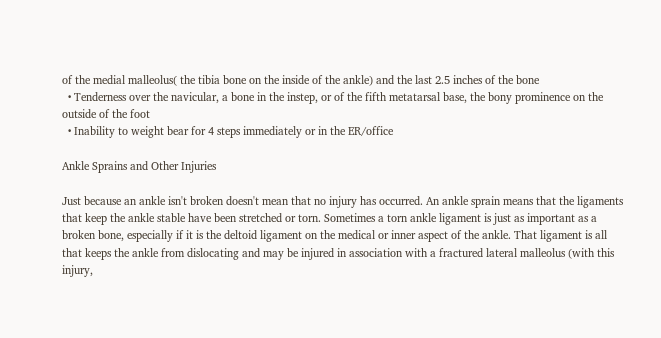of the medial malleolus( the tibia bone on the inside of the ankle) and the last 2.5 inches of the bone
  • Tenderness over the navicular, a bone in the instep, or of the fifth metatarsal base, the bony prominence on the outside of the foot
  • Inability to weight bear for 4 steps immediately or in the ER/office

Ankle Sprains and Other Injuries

Just because an ankle isn't broken doesn't mean that no injury has occurred. An ankle sprain means that the ligaments that keep the ankle stable have been stretched or torn. Sometimes a torn ankle ligament is just as important as a broken bone, especially if it is the deltoid ligament on the medical or inner aspect of the ankle. That ligament is all that keeps the ankle from dislocating and may be injured in association with a fractured lateral malleolus (with this injury,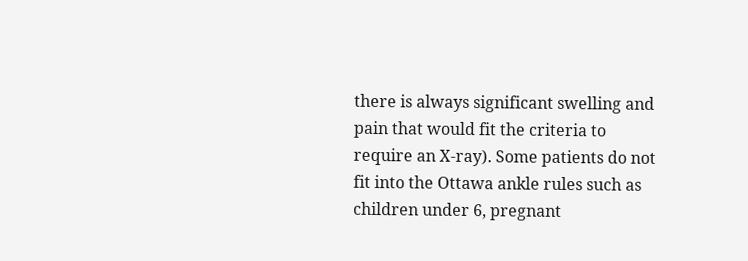there is always significant swelling and pain that would fit the criteria to require an X-ray). Some patients do not fit into the Ottawa ankle rules such as children under 6, pregnant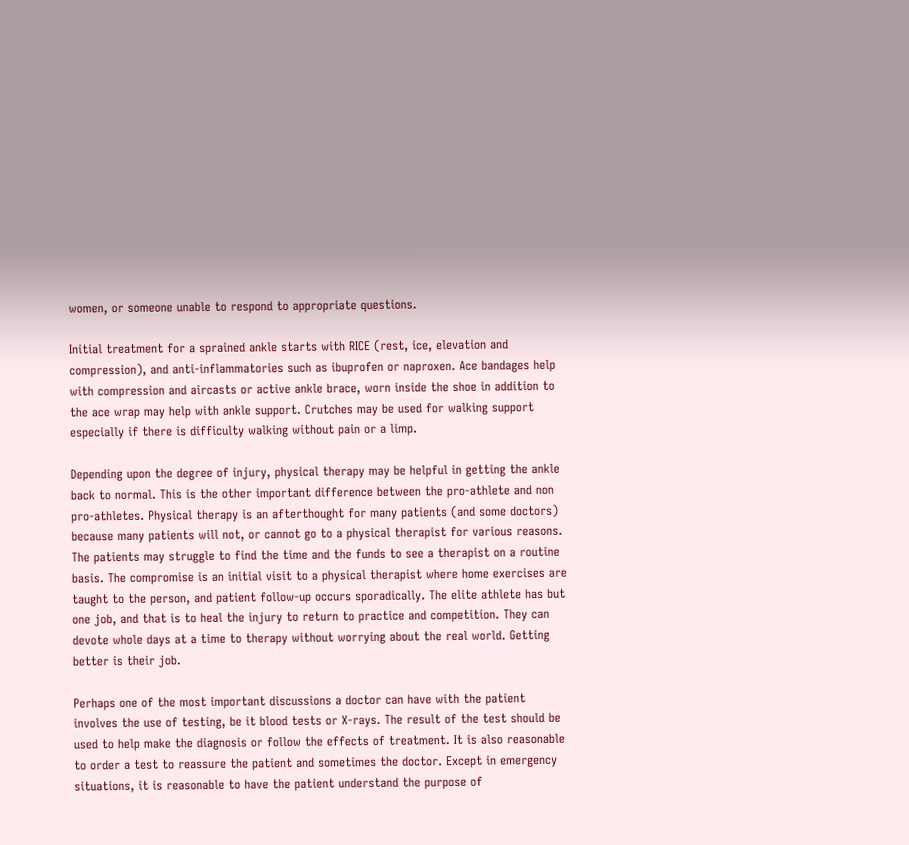women, or someone unable to respond to appropriate questions.

Initial treatment for a sprained ankle starts with RICE (rest, ice, elevation and compression), and anti-inflammatories such as ibuprofen or naproxen. Ace bandages help with compression and aircasts or active ankle brace, worn inside the shoe in addition to the ace wrap may help with ankle support. Crutches may be used for walking support especially if there is difficulty walking without pain or a limp.

Depending upon the degree of injury, physical therapy may be helpful in getting the ankle back to normal. This is the other important difference between the pro-athlete and non pro-athletes. Physical therapy is an afterthought for many patients (and some doctors) because many patients will not, or cannot go to a physical therapist for various reasons. The patients may struggle to find the time and the funds to see a therapist on a routine basis. The compromise is an initial visit to a physical therapist where home exercises are taught to the person, and patient follow-up occurs sporadically. The elite athlete has but one job, and that is to heal the injury to return to practice and competition. They can devote whole days at a time to therapy without worrying about the real world. Getting better is their job.

Perhaps one of the most important discussions a doctor can have with the patient involves the use of testing, be it blood tests or X-rays. The result of the test should be used to help make the diagnosis or follow the effects of treatment. It is also reasonable to order a test to reassure the patient and sometimes the doctor. Except in emergency situations, it is reasonable to have the patient understand the purpose of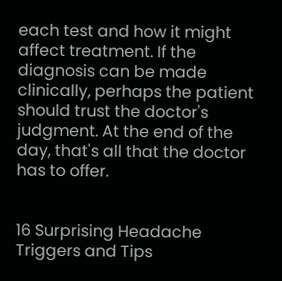each test and how it might affect treatment. If the diagnosis can be made clinically, perhaps the patient should trust the doctor's judgment. At the end of the day, that's all that the doctor has to offer.


16 Surprising Headache Triggers and Tips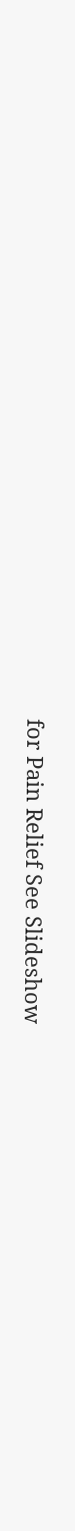for Pain Relief See Slideshow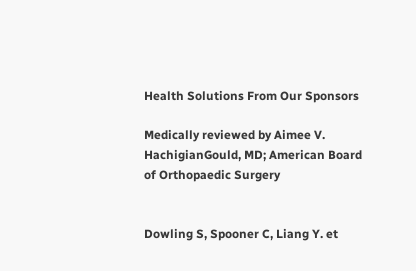Health Solutions From Our Sponsors

Medically reviewed by Aimee V. HachigianGould, MD; American Board of Orthopaedic Surgery


Dowling S, Spooner C, Liang Y. et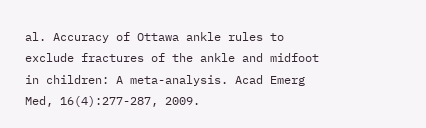al. Accuracy of Ottawa ankle rules to exclude fractures of the ankle and midfoot in children: A meta-analysis. Acad Emerg Med, 16(4):277-287, 2009.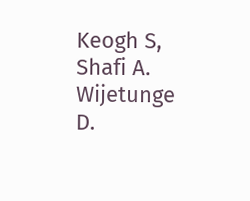Keogh S, Shafi A. Wijetunge D.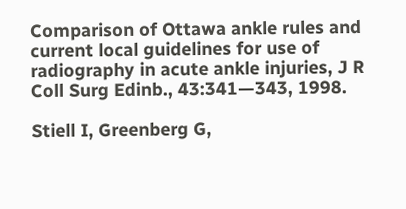Comparison of Ottawa ankle rules and current local guidelines for use of radiography in acute ankle injuries, J R Coll Surg Edinb., 43:341—343, 1998.

Stiell I, Greenberg G,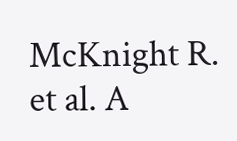McKnight R. et al. A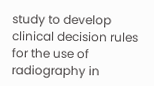study to develop clinical decision rules for the use of radiography in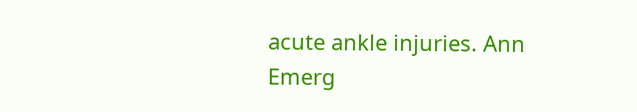acute ankle injuries. Ann Emerg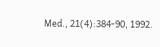Med., 21(4):384-90, 1992.